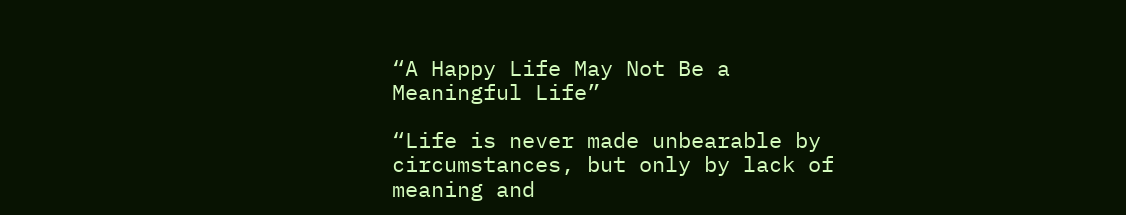“A Happy Life May Not Be a Meaningful Life”

“Life is never made unbearable by circumstances, but only by lack of meaning and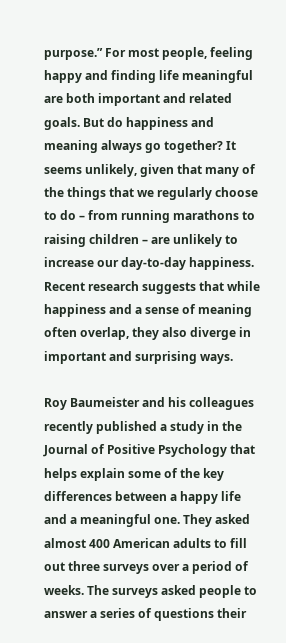purpose.” For most people, feeling happy and finding life meaningful are both important and related goals. But do happiness and meaning always go together? It seems unlikely, given that many of the things that we regularly choose to do – from running marathons to raising children – are unlikely to increase our day-to-day happiness. Recent research suggests that while happiness and a sense of meaning often overlap, they also diverge in important and surprising ways.

Roy Baumeister and his colleagues recently published a study in the Journal of Positive Psychology that helps explain some of the key differences between a happy life and a meaningful one. They asked almost 400 American adults to fill out three surveys over a period of weeks. The surveys asked people to answer a series of questions their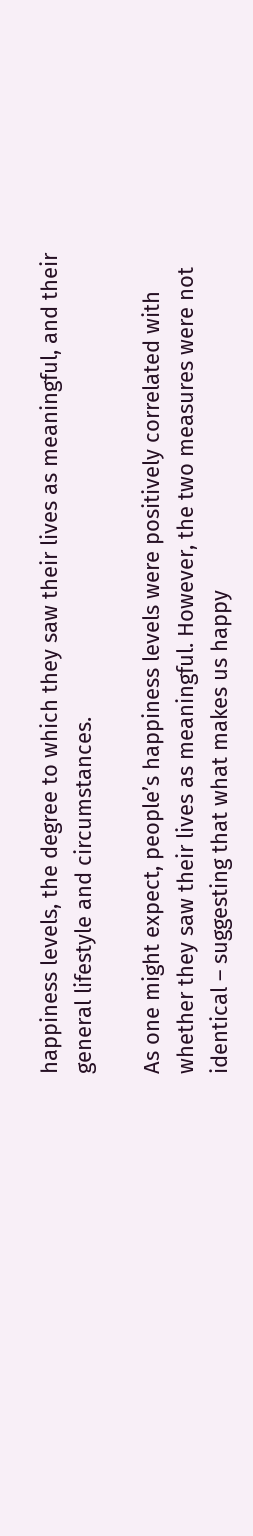happiness levels, the degree to which they saw their lives as meaningful, and their general lifestyle and circumstances.

As one might expect, people’s happiness levels were positively correlated with whether they saw their lives as meaningful. However, the two measures were not identical – suggesting that what makes us happy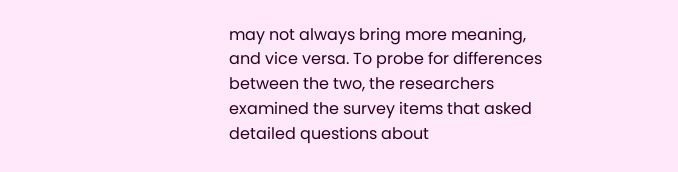may not always bring more meaning, and vice versa. To probe for differences between the two, the researchers examined the survey items that asked detailed questions about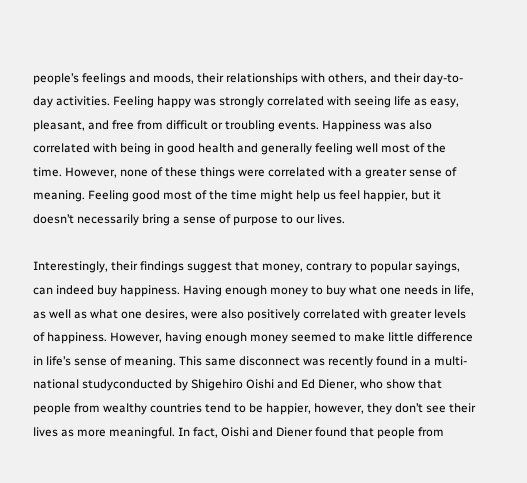people’s feelings and moods, their relationships with others, and their day-to-day activities. Feeling happy was strongly correlated with seeing life as easy, pleasant, and free from difficult or troubling events. Happiness was also correlated with being in good health and generally feeling well most of the time. However, none of these things were correlated with a greater sense of meaning. Feeling good most of the time might help us feel happier, but it doesn’t necessarily bring a sense of purpose to our lives.

Interestingly, their findings suggest that money, contrary to popular sayings, can indeed buy happiness. Having enough money to buy what one needs in life, as well as what one desires, were also positively correlated with greater levels of happiness. However, having enough money seemed to make little difference in life’s sense of meaning. This same disconnect was recently found in a multi-national studyconducted by Shigehiro Oishi and Ed Diener, who show that people from wealthy countries tend to be happier, however, they don’t see their lives as more meaningful. In fact, Oishi and Diener found that people from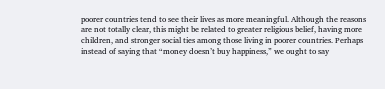poorer countries tend to see their lives as more meaningful. Although the reasons are not totally clear, this might be related to greater religious belief, having more children, and stronger social ties among those living in poorer countries. Perhaps instead of saying that “money doesn’t buy happiness,” we ought to say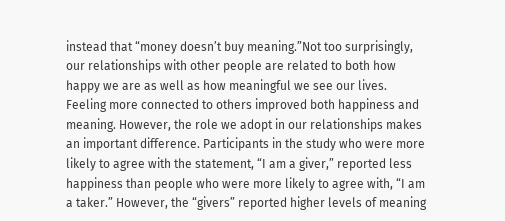instead that “money doesn’t buy meaning.”Not too surprisingly, our relationships with other people are related to both how happy we are as well as how meaningful we see our lives.  Feeling more connected to others improved both happiness and meaning. However, the role we adopt in our relationships makes an important difference. Participants in the study who were more likely to agree with the statement, “I am a giver,” reported less happiness than people who were more likely to agree with, “I am a taker.” However, the “givers” reported higher levels of meaning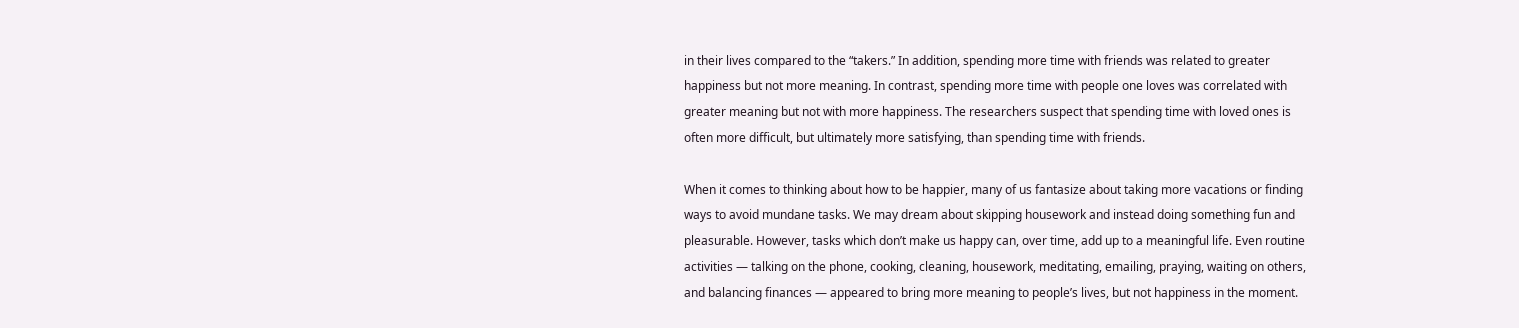in their lives compared to the “takers.” In addition, spending more time with friends was related to greater happiness but not more meaning. In contrast, spending more time with people one loves was correlated with greater meaning but not with more happiness. The researchers suspect that spending time with loved ones is often more difficult, but ultimately more satisfying, than spending time with friends.

When it comes to thinking about how to be happier, many of us fantasize about taking more vacations or finding ways to avoid mundane tasks. We may dream about skipping housework and instead doing something fun and pleasurable. However, tasks which don’t make us happy can, over time, add up to a meaningful life. Even routine activities — talking on the phone, cooking, cleaning, housework, meditating, emailing, praying, waiting on others, and balancing finances — appeared to bring more meaning to people’s lives, but not happiness in the moment.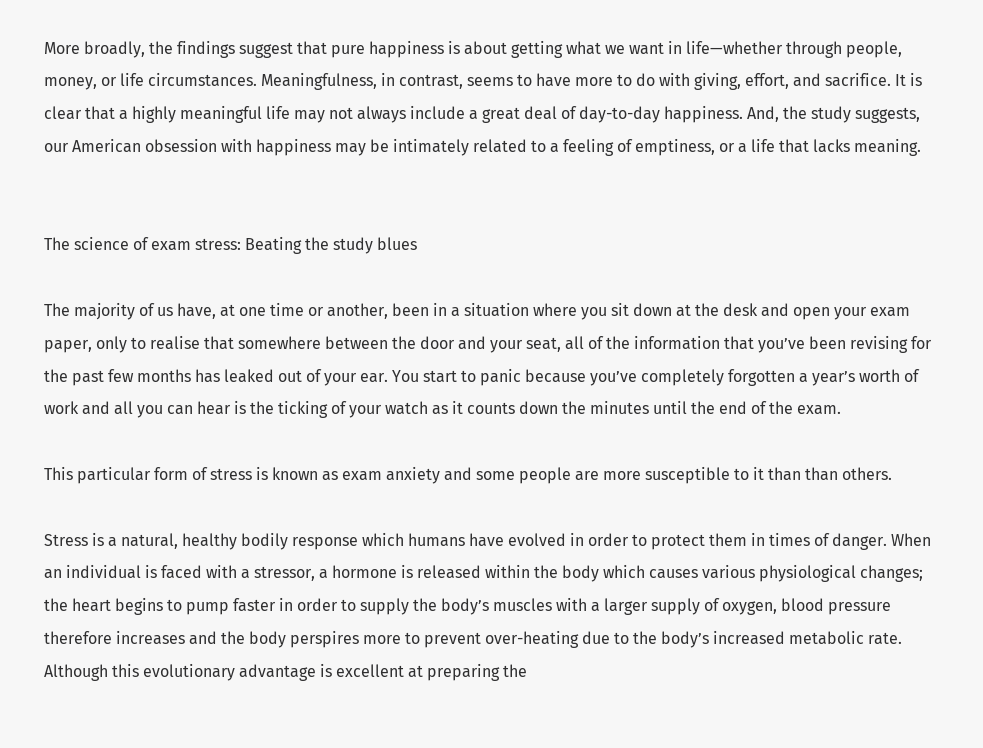More broadly, the findings suggest that pure happiness is about getting what we want in life—whether through people, money, or life circumstances. Meaningfulness, in contrast, seems to have more to do with giving, effort, and sacrifice. It is clear that a highly meaningful life may not always include a great deal of day-to-day happiness. And, the study suggests, our American obsession with happiness may be intimately related to a feeling of emptiness, or a life that lacks meaning.


The science of exam stress: Beating the study blues

The majority of us have, at one time or another, been in a situation where you sit down at the desk and open your exam paper, only to realise that somewhere between the door and your seat, all of the information that you’ve been revising for the past few months has leaked out of your ear. You start to panic because you’ve completely forgotten a year’s worth of work and all you can hear is the ticking of your watch as it counts down the minutes until the end of the exam.

This particular form of stress is known as exam anxiety and some people are more susceptible to it than than others.

Stress is a natural, healthy bodily response which humans have evolved in order to protect them in times of danger. When an individual is faced with a stressor, a hormone is released within the body which causes various physiological changes; the heart begins to pump faster in order to supply the body’s muscles with a larger supply of oxygen, blood pressure therefore increases and the body perspires more to prevent over-heating due to the body’s increased metabolic rate. Although this evolutionary advantage is excellent at preparing the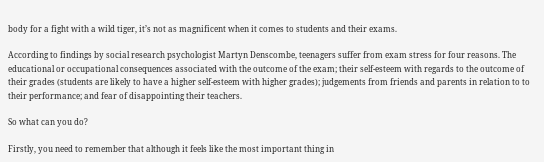body for a fight with a wild tiger, it’s not as magnificent when it comes to students and their exams.

According to findings by social research psychologist Martyn Denscombe, teenagers suffer from exam stress for four reasons. The educational or occupational consequences associated with the outcome of the exam; their self-esteem with regards to the outcome of their grades (students are likely to have a higher self-esteem with higher grades); judgements from friends and parents in relation to to their performance; and fear of disappointing their teachers.

So what can you do?

Firstly, you need to remember that although it feels like the most important thing in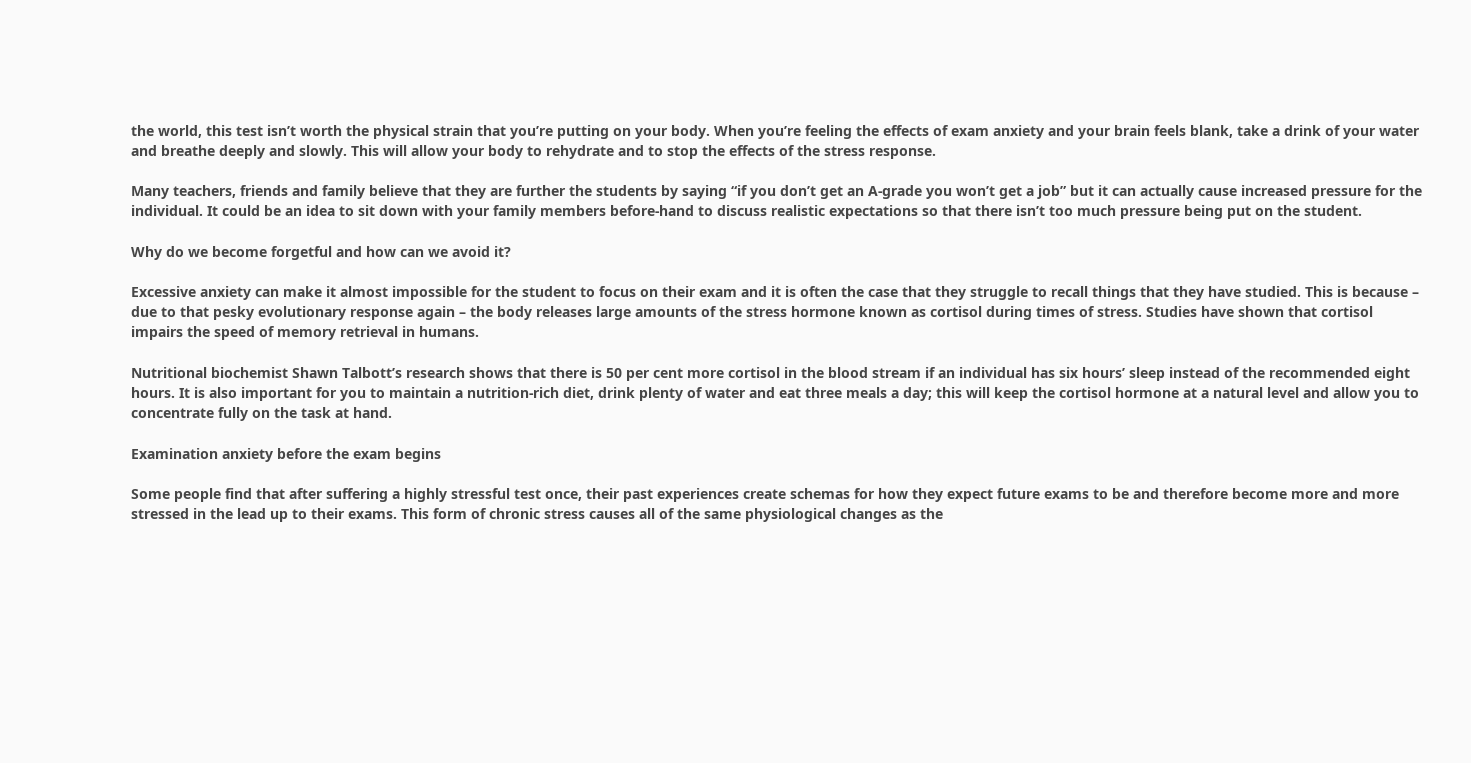the world, this test isn’t worth the physical strain that you’re putting on your body. When you’re feeling the effects of exam anxiety and your brain feels blank, take a drink of your water and breathe deeply and slowly. This will allow your body to rehydrate and to stop the effects of the stress response.

Many teachers, friends and family believe that they are further the students by saying “if you don’t get an A-grade you won’t get a job” but it can actually cause increased pressure for the individual. It could be an idea to sit down with your family members before-hand to discuss realistic expectations so that there isn’t too much pressure being put on the student.

Why do we become forgetful and how can we avoid it?

Excessive anxiety can make it almost impossible for the student to focus on their exam and it is often the case that they struggle to recall things that they have studied. This is because – due to that pesky evolutionary response again – the body releases large amounts of the stress hormone known as cortisol during times of stress. Studies have shown that cortisol impairs the speed of memory retrieval in humans.

Nutritional biochemist Shawn Talbott’s research shows that there is 50 per cent more cortisol in the blood stream if an individual has six hours’ sleep instead of the recommended eight hours. It is also important for you to maintain a nutrition-rich diet, drink plenty of water and eat three meals a day; this will keep the cortisol hormone at a natural level and allow you to concentrate fully on the task at hand.

Examination anxiety before the exam begins

Some people find that after suffering a highly stressful test once, their past experiences create schemas for how they expect future exams to be and therefore become more and more stressed in the lead up to their exams. This form of chronic stress causes all of the same physiological changes as the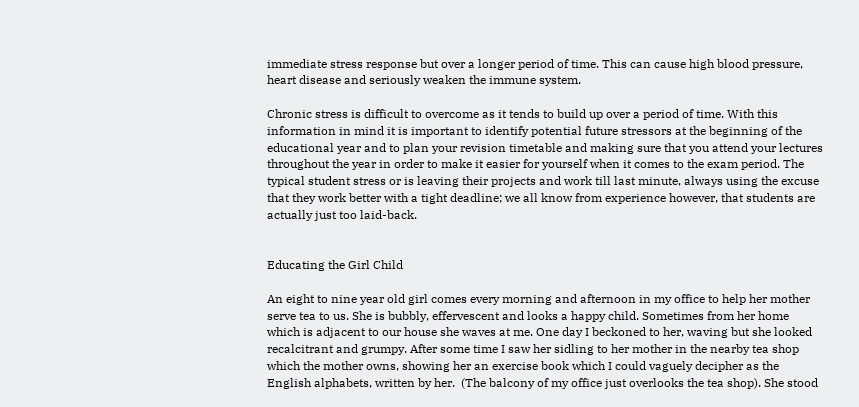immediate stress response but over a longer period of time. This can cause high blood pressure, heart disease and seriously weaken the immune system.

Chronic stress is difficult to overcome as it tends to build up over a period of time. With this information in mind it is important to identify potential future stressors at the beginning of the educational year and to plan your revision timetable and making sure that you attend your lectures throughout the year in order to make it easier for yourself when it comes to the exam period. The typical student stress or is leaving their projects and work till last minute, always using the excuse that they work better with a tight deadline; we all know from experience however, that students are actually just too laid-back.


Educating the Girl Child

An eight to nine year old girl comes every morning and afternoon in my office to help her mother serve tea to us. She is bubbly, effervescent and looks a happy child. Sometimes from her home which is adjacent to our house she waves at me. One day I beckoned to her, waving but she looked recalcitrant and grumpy. After some time I saw her sidling to her mother in the nearby tea shop which the mother owns, showing her an exercise book which I could vaguely decipher as the English alphabets, written by her.  (The balcony of my office just overlooks the tea shop). She stood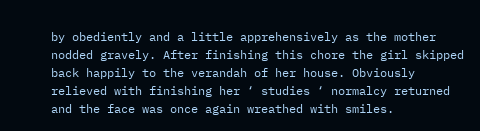by obediently and a little apprehensively as the mother nodded gravely. After finishing this chore the girl skipped back happily to the verandah of her house. Obviously relieved with finishing her ‘ studies ‘ normalcy returned and the face was once again wreathed with smiles.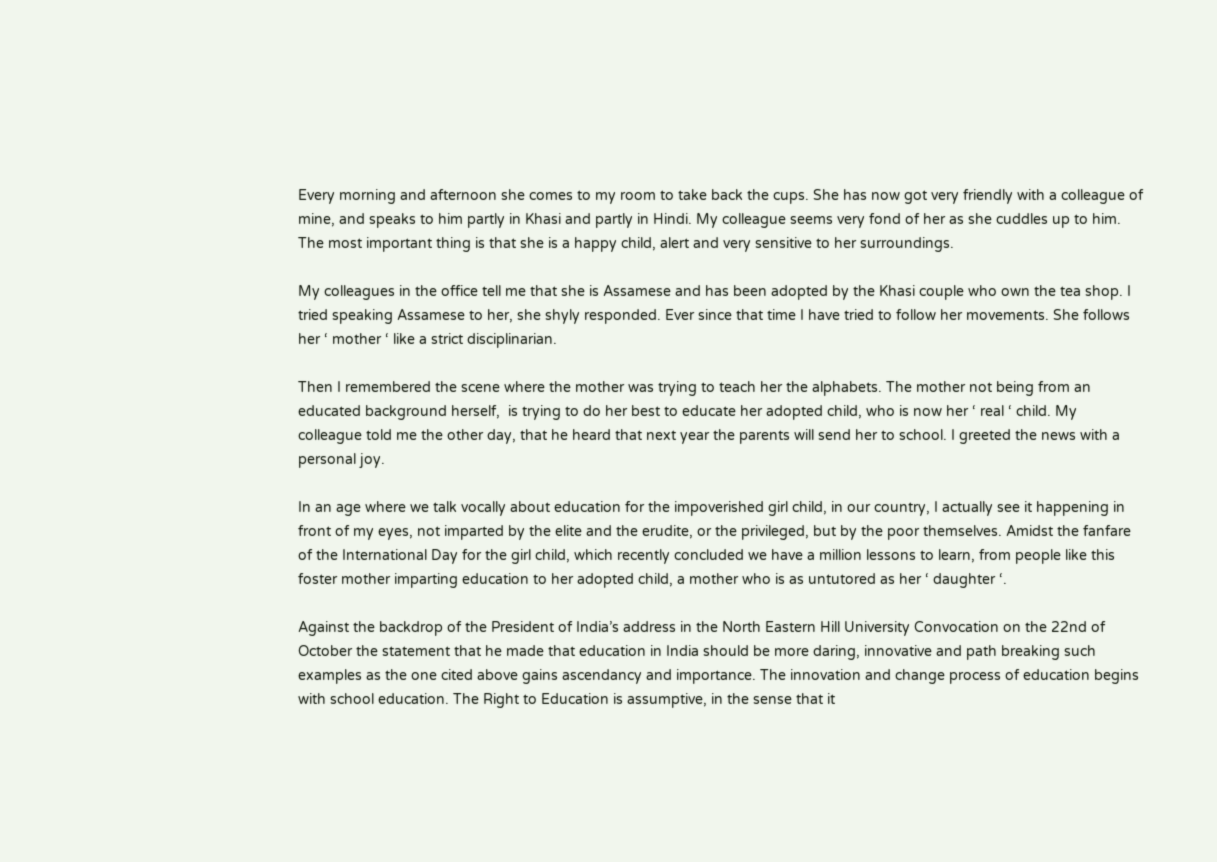Every morning and afternoon she comes to my room to take back the cups. She has now got very friendly with a colleague of mine, and speaks to him partly in Khasi and partly in Hindi. My colleague seems very fond of her as she cuddles up to him. The most important thing is that she is a happy child, alert and very sensitive to her surroundings.

My colleagues in the office tell me that she is Assamese and has been adopted by the Khasi couple who own the tea shop. I tried speaking Assamese to her, she shyly responded. Ever since that time I have tried to follow her movements. She follows her ‘ mother ‘ like a strict disciplinarian.

Then I remembered the scene where the mother was trying to teach her the alphabets. The mother not being from an educated background herself,  is trying to do her best to educate her adopted child, who is now her ‘ real ‘ child. My colleague told me the other day, that he heard that next year the parents will send her to school. I greeted the news with a personal joy.

In an age where we talk vocally about education for the impoverished girl child, in our country, I actually see it happening in front of my eyes, not imparted by the elite and the erudite, or the privileged, but by the poor themselves. Amidst the fanfare of the International Day for the girl child, which recently concluded we have a million lessons to learn, from people like this foster mother imparting education to her adopted child, a mother who is as untutored as her ‘ daughter ‘.

Against the backdrop of the President of India’s address in the North Eastern Hill University Convocation on the 22nd of October the statement that he made that education in India should be more daring, innovative and path breaking such examples as the one cited above gains ascendancy and importance. The innovation and change process of education begins with school education. The Right to Education is assumptive, in the sense that it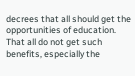decrees that all should get the opportunities of education. That all do not get such benefits, especially the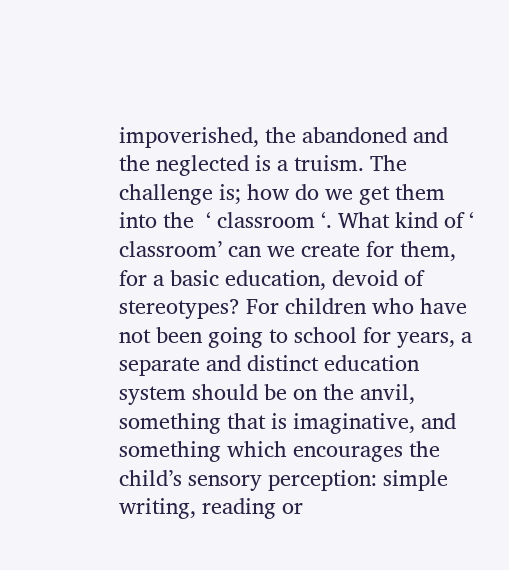impoverished, the abandoned and the neglected is a truism. The challenge is; how do we get them into the  ‘ classroom ‘. What kind of ‘ classroom’ can we create for them, for a basic education, devoid of stereotypes? For children who have not been going to school for years, a separate and distinct education system should be on the anvil, something that is imaginative, and something which encourages the child’s sensory perception: simple writing, reading or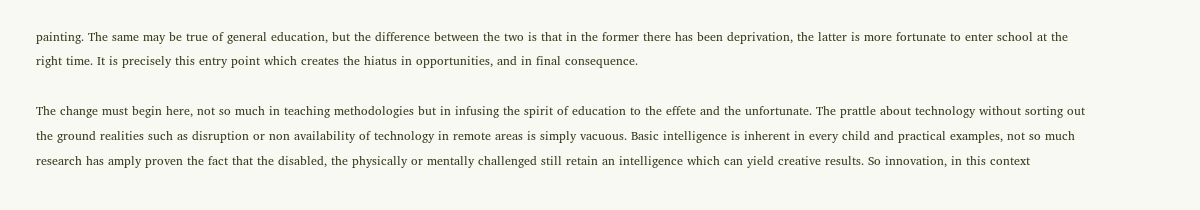painting. The same may be true of general education, but the difference between the two is that in the former there has been deprivation, the latter is more fortunate to enter school at the right time. It is precisely this entry point which creates the hiatus in opportunities, and in final consequence.

The change must begin here, not so much in teaching methodologies but in infusing the spirit of education to the effete and the unfortunate. The prattle about technology without sorting out the ground realities such as disruption or non availability of technology in remote areas is simply vacuous. Basic intelligence is inherent in every child and practical examples, not so much research has amply proven the fact that the disabled, the physically or mentally challenged still retain an intelligence which can yield creative results. So innovation, in this context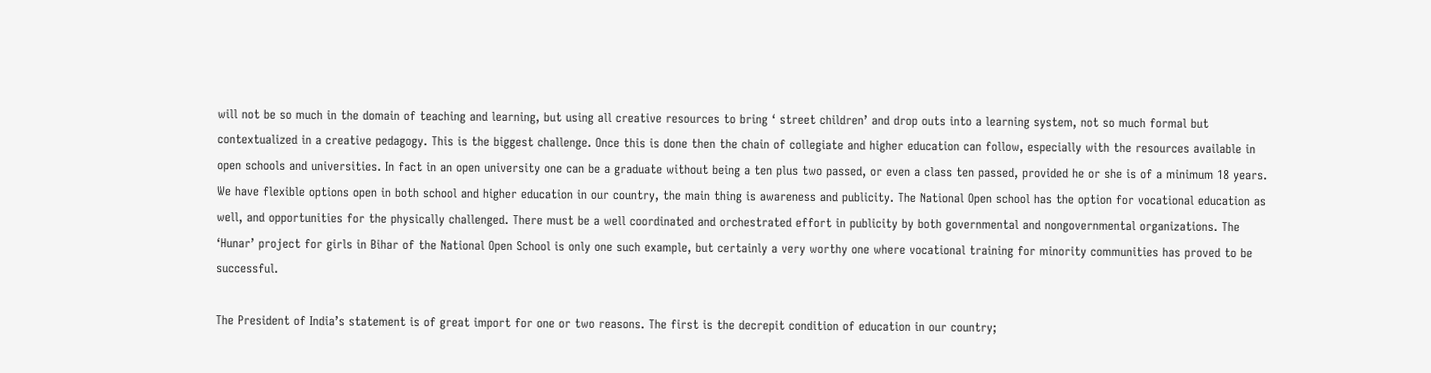will not be so much in the domain of teaching and learning, but using all creative resources to bring ‘ street children’ and drop outs into a learning system, not so much formal but contextualized in a creative pedagogy. This is the biggest challenge. Once this is done then the chain of collegiate and higher education can follow, especially with the resources available in open schools and universities. In fact in an open university one can be a graduate without being a ten plus two passed, or even a class ten passed, provided he or she is of a minimum 18 years. We have flexible options open in both school and higher education in our country, the main thing is awareness and publicity. The National Open school has the option for vocational education as well, and opportunities for the physically challenged. There must be a well coordinated and orchestrated effort in publicity by both governmental and nongovernmental organizations. The ‘Hunar’ project for girls in Bihar of the National Open School is only one such example, but certainly a very worthy one where vocational training for minority communities has proved to be successful.

The President of India’s statement is of great import for one or two reasons. The first is the decrepit condition of education in our country;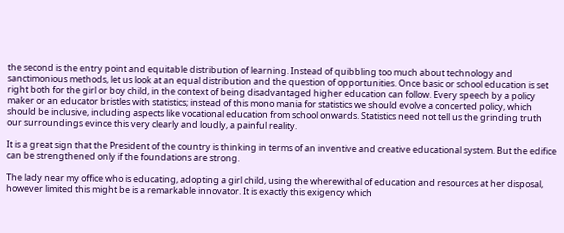the second is the entry point and equitable distribution of learning. Instead of quibbling too much about technology and sanctimonious methods, let us look at an equal distribution and the question of opportunities. Once basic or school education is set right both for the girl or boy child, in the context of being disadvantaged higher education can follow. Every speech by a policy maker or an educator bristles with statistics; instead of this mono mania for statistics we should evolve a concerted policy, which should be inclusive, including aspects like vocational education from school onwards. Statistics need not tell us the grinding truth our surroundings evince this very clearly and loudly, a painful reality.

It is a great sign that the President of the country is thinking in terms of an inventive and creative educational system. But the edifice can be strengthened only if the foundations are strong.

The lady near my office who is educating, adopting a girl child, using the wherewithal of education and resources at her disposal, however limited this might be is a remarkable innovator. It is exactly this exigency which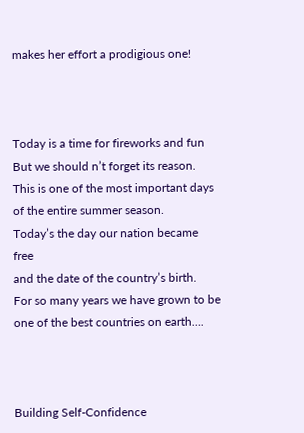makes her effort a prodigious one!



Today is a time for fireworks and fun
But we should n’t forget its reason.
This is one of the most important days
of the entire summer season.
Today’s the day our nation became free
and the date of the country’s birth.
For so many years we have grown to be
one of the best countries on earth….



Building Self-Confidence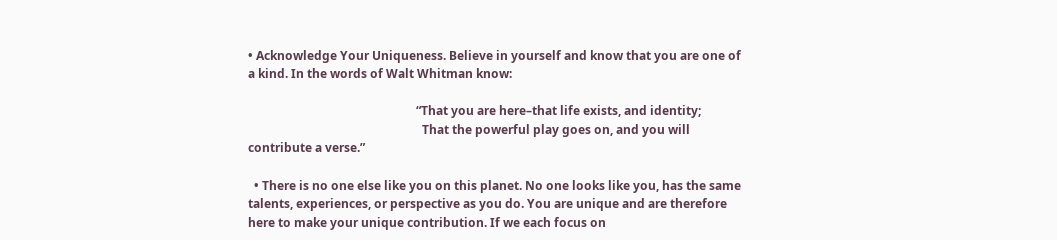• Acknowledge Your Uniqueness. Believe in yourself and know that you are one of a kind. In the words of Walt Whitman know:

                                                        “That you are here–that life exists, and identity;
                                                          That the powerful play goes on, and you will contribute a verse.”

  • There is no one else like you on this planet. No one looks like you, has the same talents, experiences, or perspective as you do. You are unique and are therefore here to make your unique contribution. If we each focus on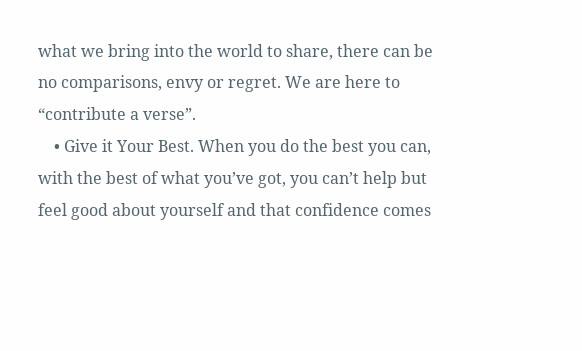what we bring into the world to share, there can be no comparisons, envy or regret. We are here to “contribute a verse”.
    • Give it Your Best. When you do the best you can, with the best of what you’ve got, you can’t help but feel good about yourself and that confidence comes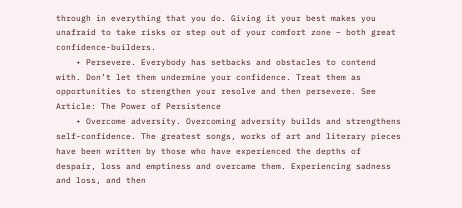through in everything that you do. Giving it your best makes you unafraid to take risks or step out of your comfort zone – both great confidence-builders.
    • Persevere. Everybody has setbacks and obstacles to contend with. Don’t let them undermine your confidence. Treat them as opportunities to strengthen your resolve and then persevere. See Article: The Power of Persistence
    • Overcome adversity. Overcoming adversity builds and strengthens self-confidence. The greatest songs, works of art and literary pieces have been written by those who have experienced the depths of despair, loss and emptiness and overcame them. Experiencing sadness and loss, and then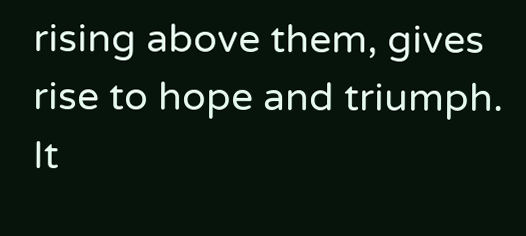rising above them, gives rise to hope and triumph. It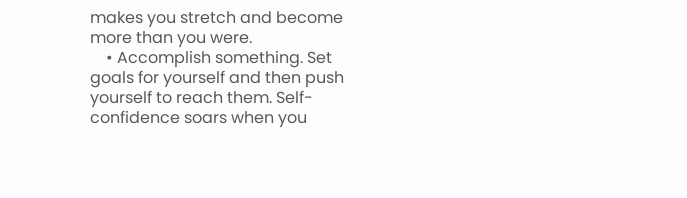makes you stretch and become more than you were.
    • Accomplish something. Set goals for yourself and then push yourself to reach them. Self-confidence soars when you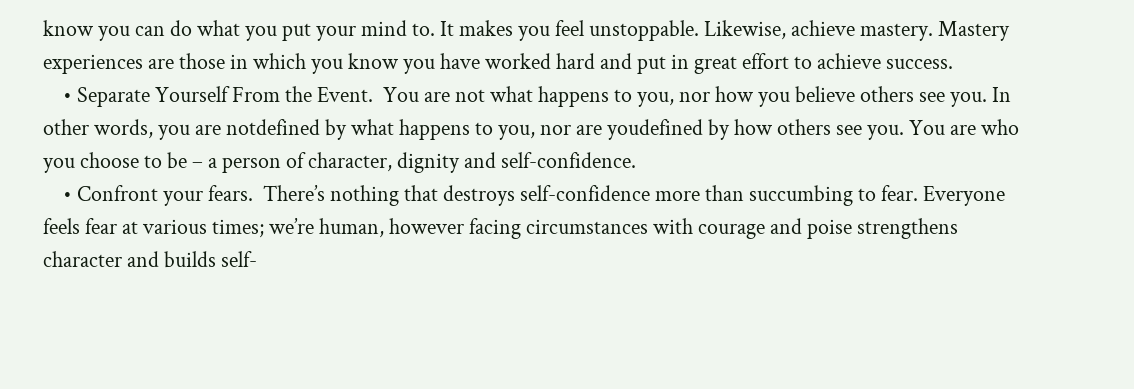know you can do what you put your mind to. It makes you feel unstoppable. Likewise, achieve mastery. Mastery experiences are those in which you know you have worked hard and put in great effort to achieve success.
    • Separate Yourself From the Event.  You are not what happens to you, nor how you believe others see you. In other words, you are notdefined by what happens to you, nor are youdefined by how others see you. You are who you choose to be – a person of character, dignity and self-confidence.
    • Confront your fears.  There’s nothing that destroys self-confidence more than succumbing to fear. Everyone feels fear at various times; we’re human, however facing circumstances with courage and poise strengthens character and builds self-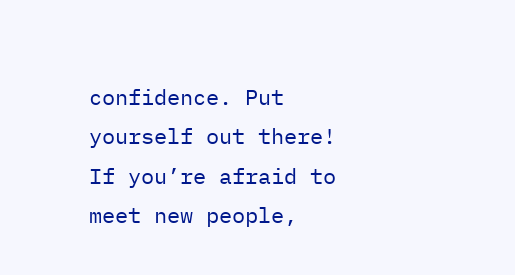confidence. Put yourself out there! If you’re afraid to meet new people,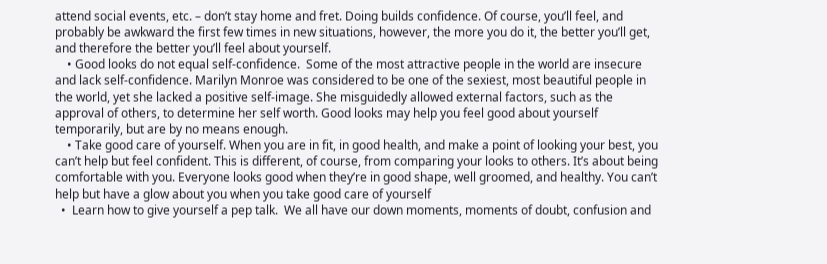attend social events, etc. – don’t stay home and fret. Doing builds confidence. Of course, you’ll feel, and probably be awkward the first few times in new situations, however, the more you do it, the better you’ll get, and therefore the better you’ll feel about yourself.
    • Good looks do not equal self-confidence.  Some of the most attractive people in the world are insecure and lack self-confidence. Marilyn Monroe was considered to be one of the sexiest, most beautiful people in the world, yet she lacked a positive self-image. She misguidedly allowed external factors, such as the approval of others, to determine her self worth. Good looks may help you feel good about yourself temporarily, but are by no means enough.
    • Take good care of yourself. When you are in fit, in good health, and make a point of looking your best, you can’t help but feel confident. This is different, of course, from comparing your looks to others. It’s about being comfortable with you. Everyone looks good when they’re in good shape, well groomed, and healthy. You can’t help but have a glow about you when you take good care of yourself
  •  Learn how to give yourself a pep talk.  We all have our down moments, moments of doubt, confusion and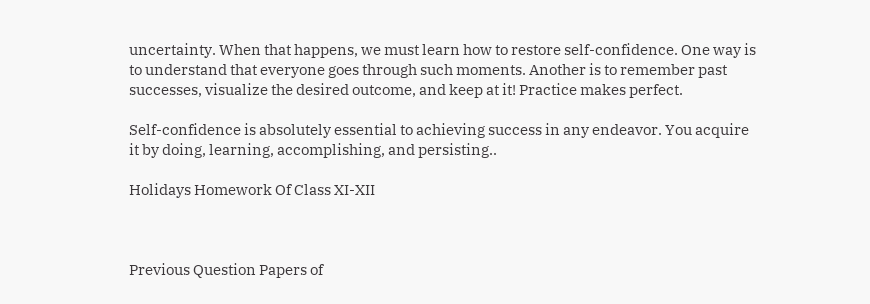uncertainty. When that happens, we must learn how to restore self-confidence. One way is to understand that everyone goes through such moments. Another is to remember past successes, visualize the desired outcome, and keep at it! Practice makes perfect.

Self-confidence is absolutely essential to achieving success in any endeavor. You acquire it by doing, learning, accomplishing, and persisting..

Holidays Homework Of Class XI-XII



Previous Question Papers of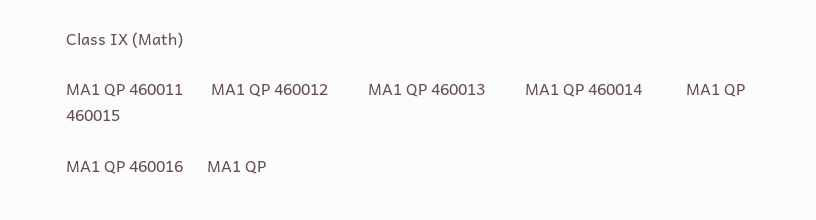Class IX (Math)

MA1 QP 460011       MA1 QP 460012          MA1 QP 460013          MA1 QP 460014           MA1 QP 460015

MA1 QP 460016      MA1 QP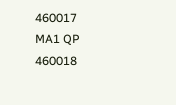460017          MA1 QP 460018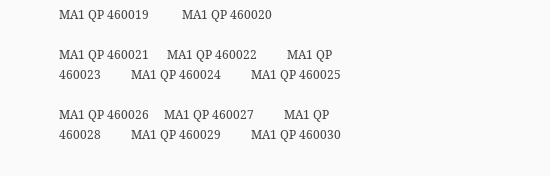MA1 QP 460019           MA1 QP 460020

MA1 QP 460021      MA1 QP 460022          MA1 QP 460023          MA1 QP 460024          MA1 QP 460025

MA1 QP 460026     MA1 QP 460027          MA1 QP 460028          MA1 QP 460029          MA1 QP 460030